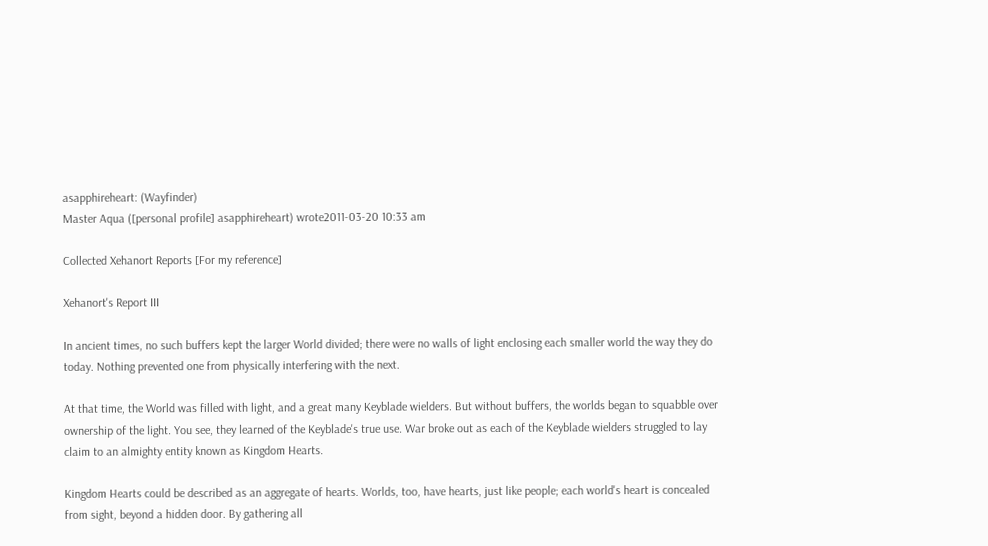asapphireheart: (Wayfinder)
Master Aqua ([personal profile] asapphireheart) wrote2011-03-20 10:33 am

Collected Xehanort Reports [For my reference]

Xehanort's Report III

In ancient times, no such buffers kept the larger World divided; there were no walls of light enclosing each smaller world the way they do today. Nothing prevented one from physically interfering with the next.

At that time, the World was filled with light, and a great many Keyblade wielders. But without buffers, the worlds began to squabble over ownership of the light. You see, they learned of the Keyblade's true use. War broke out as each of the Keyblade wielders struggled to lay claim to an almighty entity known as Kingdom Hearts.

Kingdom Hearts could be described as an aggregate of hearts. Worlds, too, have hearts, just like people; each world's heart is concealed from sight, beyond a hidden door. By gathering all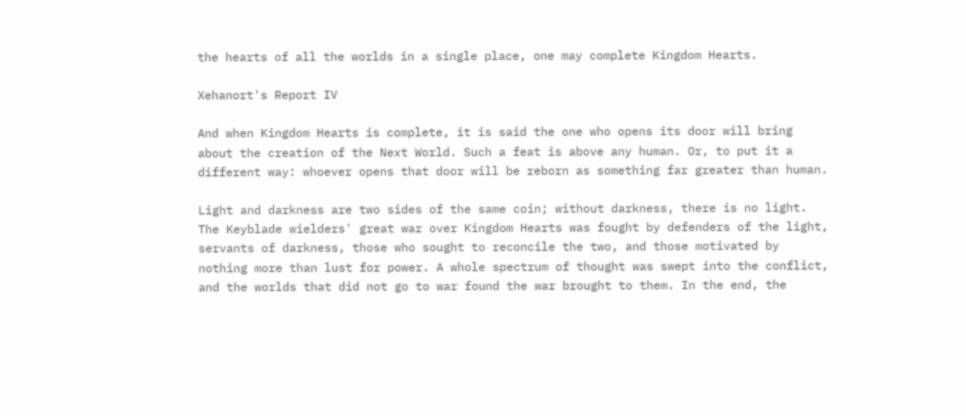the hearts of all the worlds in a single place, one may complete Kingdom Hearts.

Xehanort's Report IV

And when Kingdom Hearts is complete, it is said the one who opens its door will bring about the creation of the Next World. Such a feat is above any human. Or, to put it a different way: whoever opens that door will be reborn as something far greater than human.

Light and darkness are two sides of the same coin; without darkness, there is no light. The Keyblade wielders' great war over Kingdom Hearts was fought by defenders of the light, servants of darkness, those who sought to reconcile the two, and those motivated by nothing more than lust for power. A whole spectrum of thought was swept into the conflict, and the worlds that did not go to war found the war brought to them. In the end, the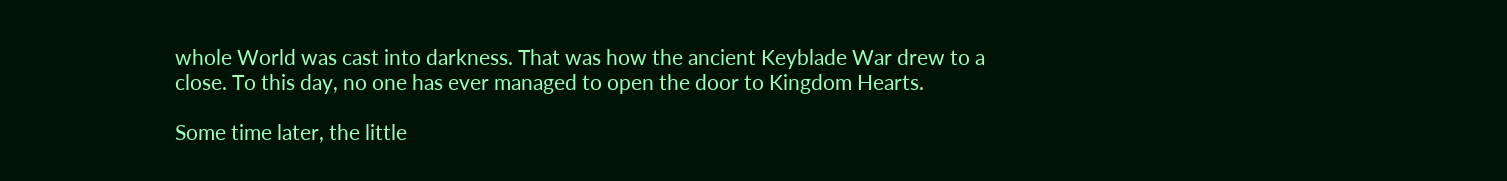whole World was cast into darkness. That was how the ancient Keyblade War drew to a close. To this day, no one has ever managed to open the door to Kingdom Hearts.

Some time later, the little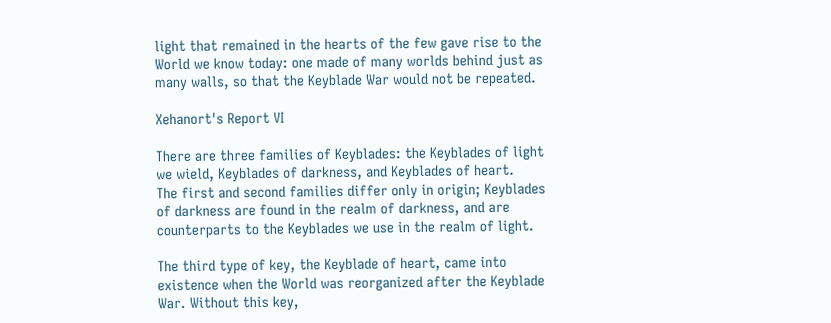light that remained in the hearts of the few gave rise to the World we know today: one made of many worlds behind just as many walls, so that the Keyblade War would not be repeated.

Xehanort's Report VI

There are three families of Keyblades: the Keyblades of light we wield, Keyblades of darkness, and Keyblades of heart.
The first and second families differ only in origin; Keyblades of darkness are found in the realm of darkness, and are counterparts to the Keyblades we use in the realm of light.

The third type of key, the Keyblade of heart, came into existence when the World was reorganized after the Keyblade War. Without this key,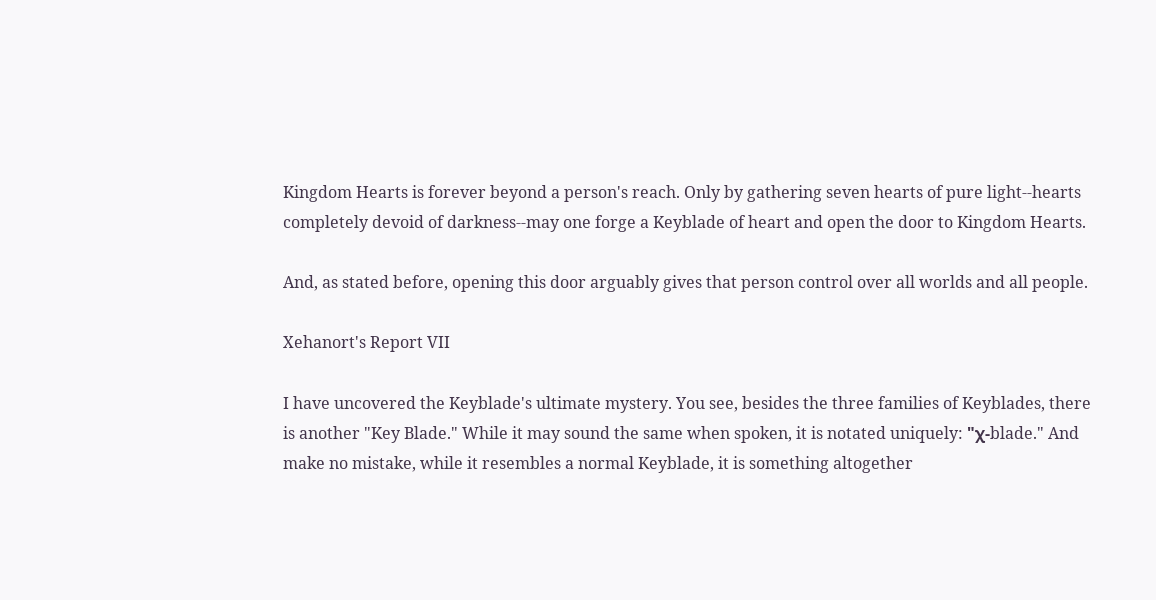Kingdom Hearts is forever beyond a person's reach. Only by gathering seven hearts of pure light--hearts completely devoid of darkness--may one forge a Keyblade of heart and open the door to Kingdom Hearts.

And, as stated before, opening this door arguably gives that person control over all worlds and all people.

Xehanort's Report VII

I have uncovered the Keyblade's ultimate mystery. You see, besides the three families of Keyblades, there is another "Key Blade." While it may sound the same when spoken, it is notated uniquely: "χ-blade." And make no mistake, while it resembles a normal Keyblade, it is something altogether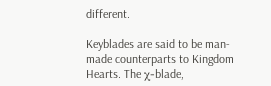different.

Keyblades are said to be man-made counterparts to Kingdom Hearts. The χ-blade,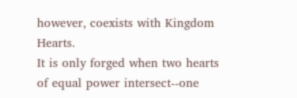however, coexists with Kingdom Hearts.
It is only forged when two hearts of equal power intersect--one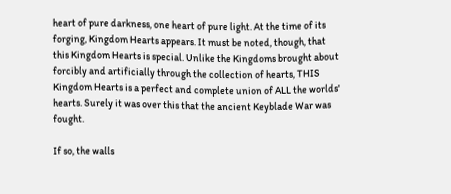heart of pure darkness, one heart of pure light. At the time of its forging, Kingdom Hearts appears. It must be noted, though, that this Kingdom Hearts is special. Unlike the Kingdoms brought about forcibly and artificially through the collection of hearts, THIS Kingdom Hearts is a perfect and complete union of ALL the worlds' hearts. Surely it was over this that the ancient Keyblade War was fought.

If so, the walls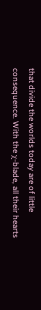that divide the worlds today are of little consequence. With the χ-blade, all their hearts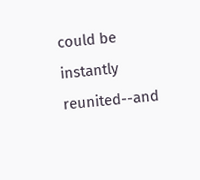could be instantly reunited--and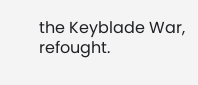the Keyblade War, refought.